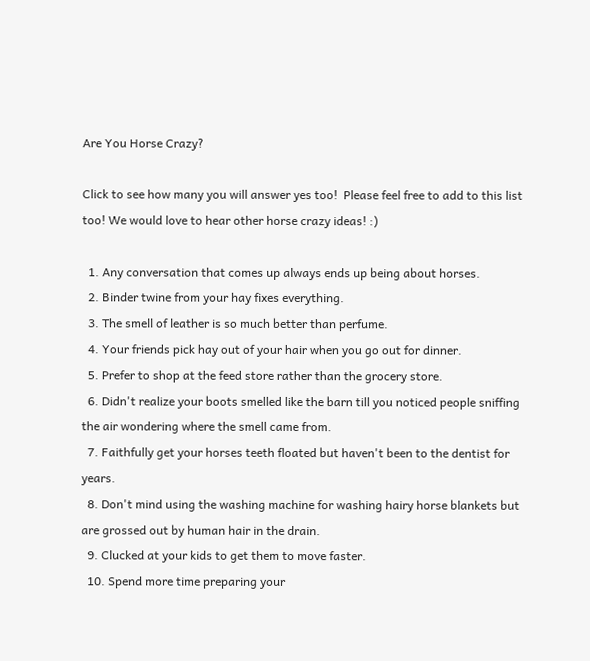Are You Horse Crazy?

Click to see how many you will answer yes too!  Please feel free to add to this list too! We would love to hear other horse crazy ideas! :)

  1. Any conversation that comes up always ends up being about horses.
  2. Binder twine from your hay fixes everything.
  3. The smell of leather is so much better than perfume.
  4. Your friends pick hay out of your hair when you go out for dinner.
  5. Prefer to shop at the feed store rather than the grocery store.
  6. Didn't realize your boots smelled like the barn till you noticed people sniffing the air wondering where the smell came from.
  7. Faithfully get your horses teeth floated but haven't been to the dentist for years.
  8. Don't mind using the washing machine for washing hairy horse blankets but are grossed out by human hair in the drain.
  9. Clucked at your kids to get them to move faster.
  10. Spend more time preparing your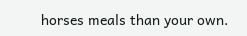horses meals than your own.